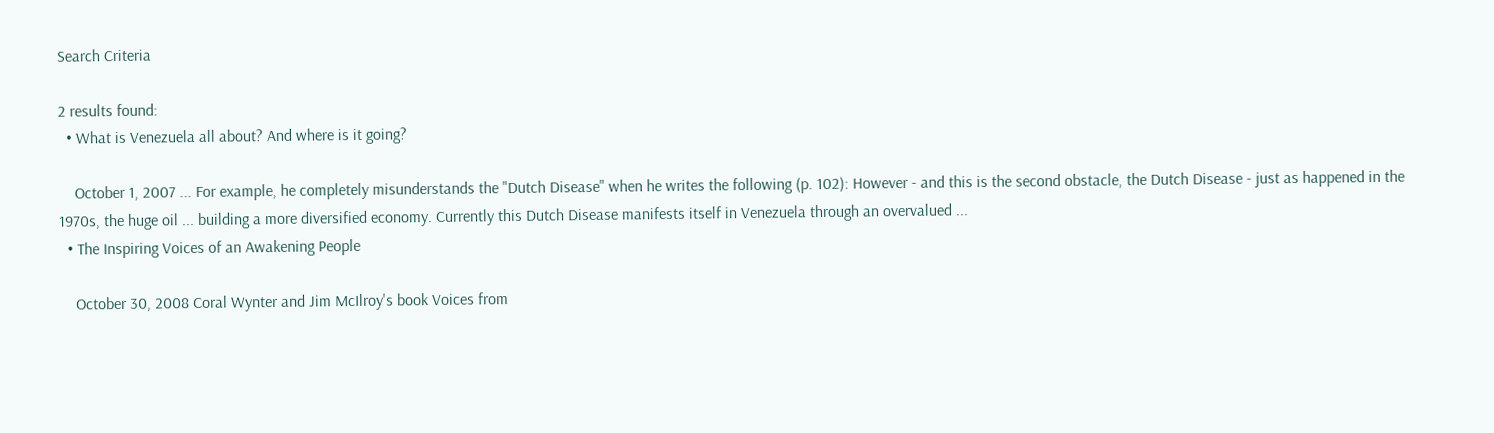Search Criteria

2 results found:
  • What is Venezuela all about? And where is it going?

    October 1, 2007 ... For example, he completely misunderstands the "Dutch Disease" when he writes the following (p. 102): However - and this is the second obstacle, the Dutch Disease - just as happened in the 1970s, the huge oil ... building a more diversified economy. Currently this Dutch Disease manifests itself in Venezuela through an overvalued ...
  • The Inspiring Voices of an Awakening People

    October 30, 2008 Coral Wynter and Jim McIlroy's book Voices from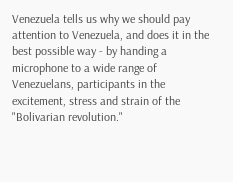Venezuela tells us why we should pay attention to Venezuela, and does it in the best possible way - by handing a microphone to a wide range of Venezuelans, participants in the excitement, stress and strain of the "Bolivarian revolution."